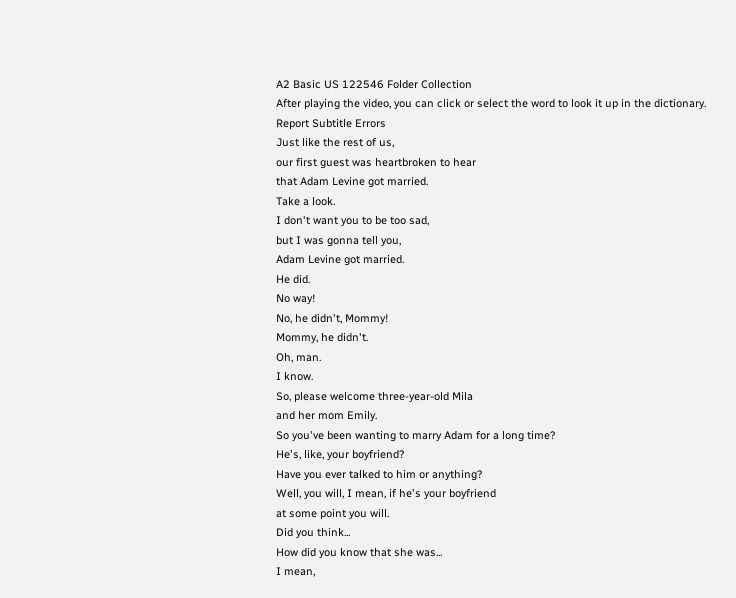A2 Basic US 122546 Folder Collection
After playing the video, you can click or select the word to look it up in the dictionary.
Report Subtitle Errors
Just like the rest of us,
our first guest was heartbroken to hear
that Adam Levine got married.
Take a look.
I don't want you to be too sad,
but I was gonna tell you,
Adam Levine got married.
He did.
No way!
No, he didn't, Mommy!
Mommy, he didn't.
Oh, man.
I know.
So, please welcome three-year-old Mila
and her mom Emily.
So you've been wanting to marry Adam for a long time?
He's, like, your boyfriend?
Have you ever talked to him or anything?
Well, you will, I mean, if he's your boyfriend
at some point you will.
Did you think...
How did you know that she was...
I mean,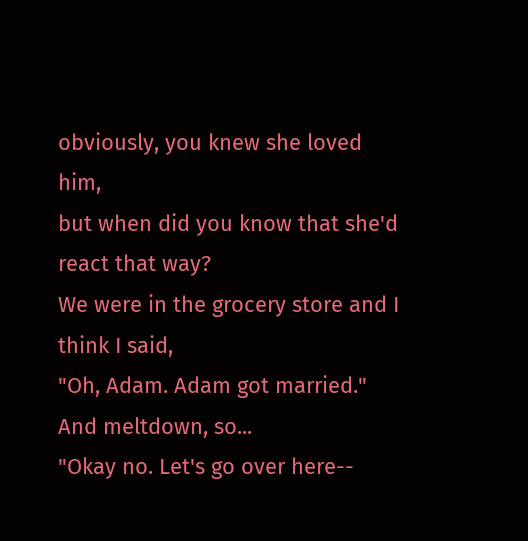obviously, you knew she loved him,
but when did you know that she'd react that way?
We were in the grocery store and I think I said,
"Oh, Adam. Adam got married."
And meltdown, so...
"Okay no. Let's go over here--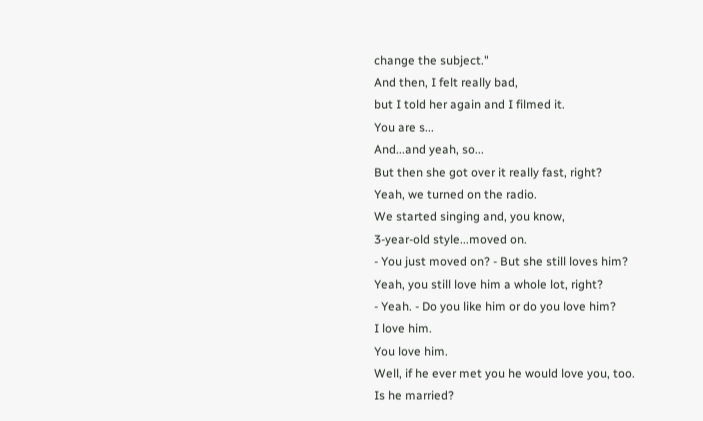change the subject."
And then, I felt really bad,
but I told her again and I filmed it.
You are s...
And...and yeah, so...
But then she got over it really fast, right?
Yeah, we turned on the radio.
We started singing and, you know,
3-year-old style...moved on.
- You just moved on? - But she still loves him?
Yeah, you still love him a whole lot, right?
- Yeah. - Do you like him or do you love him?
I love him.
You love him.
Well, if he ever met you he would love you, too.
Is he married?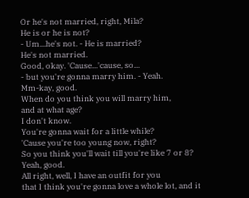Or he's not married, right, Mila?
He is or he is not?
- Um...he's not. - He is married?
He's not married.
Good, okay. 'Cause...'cause, so...
- but you're gonna marry him. - Yeah.
Mm-kay, good.
When do you think you will marry him,
and at what age?
I don't know.
You're gonna wait for a little while?
'Cause you're too young now, right?
So you think you'll wait till you're like 7 or 8?
Yeah, good.
All right, well, I have an outfit for you
that I think you're gonna love a whole lot, and it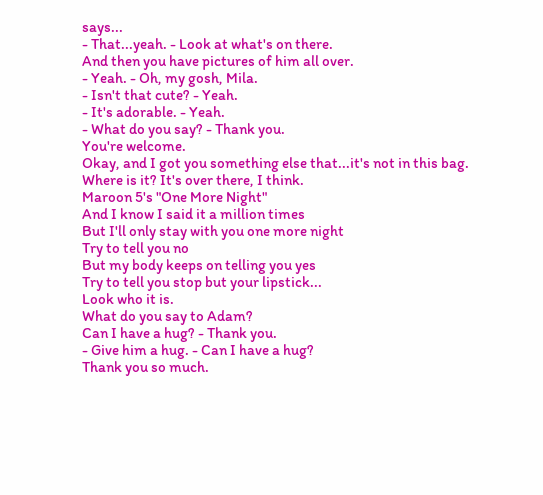says...
- That...yeah. - Look at what's on there.
And then you have pictures of him all over.
- Yeah. - Oh, my gosh, Mila.
- Isn't that cute? - Yeah.
- It's adorable. - Yeah.
- What do you say? - Thank you.
You're welcome.
Okay, and I got you something else that...it's not in this bag.
Where is it? It's over there, I think.
Maroon 5's "One More Night"
And I know I said it a million times
But I'll only stay with you one more night
Try to tell you no
But my body keeps on telling you yes
Try to tell you stop but your lipstick...
Look who it is.
What do you say to Adam?
Can I have a hug? - Thank you.
- Give him a hug. - Can I have a hug?
Thank you so much.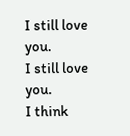I still love you.
I still love you.
I think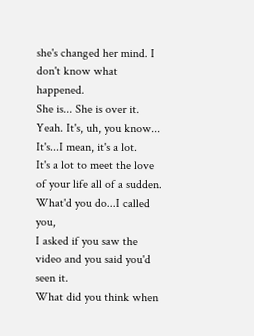she's changed her mind. I don't know what happened.
She is... She is over it.
Yeah. It's, uh, you know...
It's...I mean, it's a lot.
It's a lot to meet the love of your life all of a sudden.
What'd you do...I called you,
I asked if you saw the video and you said you'd seen it.
What did you think when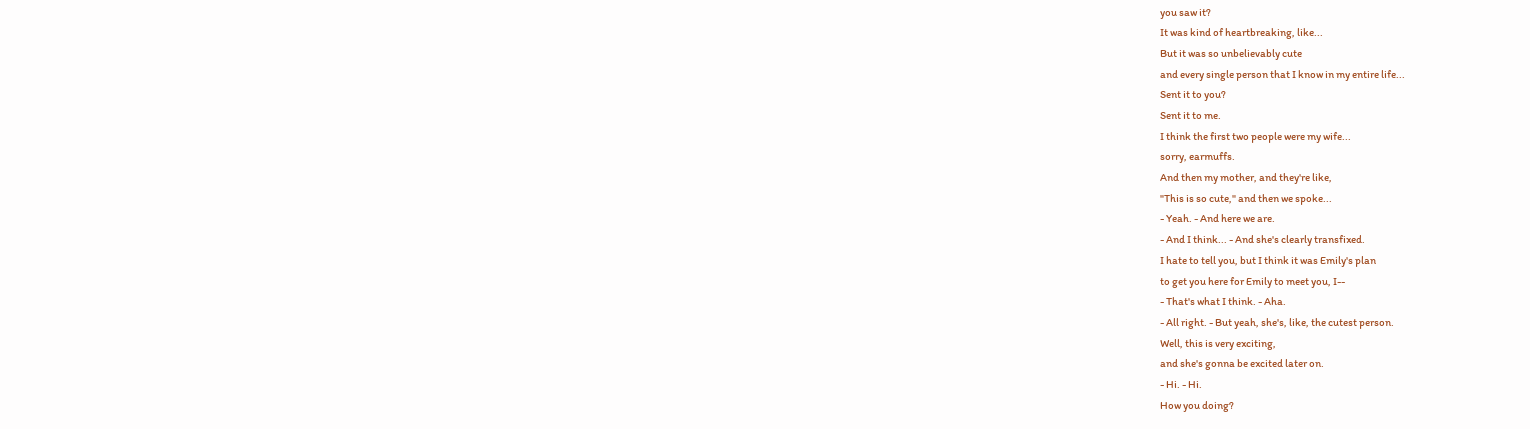you saw it?
It was kind of heartbreaking, like...
But it was so unbelievably cute
and every single person that I know in my entire life...
Sent it to you?
Sent it to me.
I think the first two people were my wife...
sorry, earmuffs.
And then my mother, and they're like,
"This is so cute," and then we spoke...
- Yeah. - And here we are.
- And I think... - And she's clearly transfixed.
I hate to tell you, but I think it was Emily's plan
to get you here for Emily to meet you, I--
- That's what I think. - Aha.
- All right. - But yeah, she's, like, the cutest person.
Well, this is very exciting,
and she's gonna be excited later on.
- Hi. - Hi.
How you doing?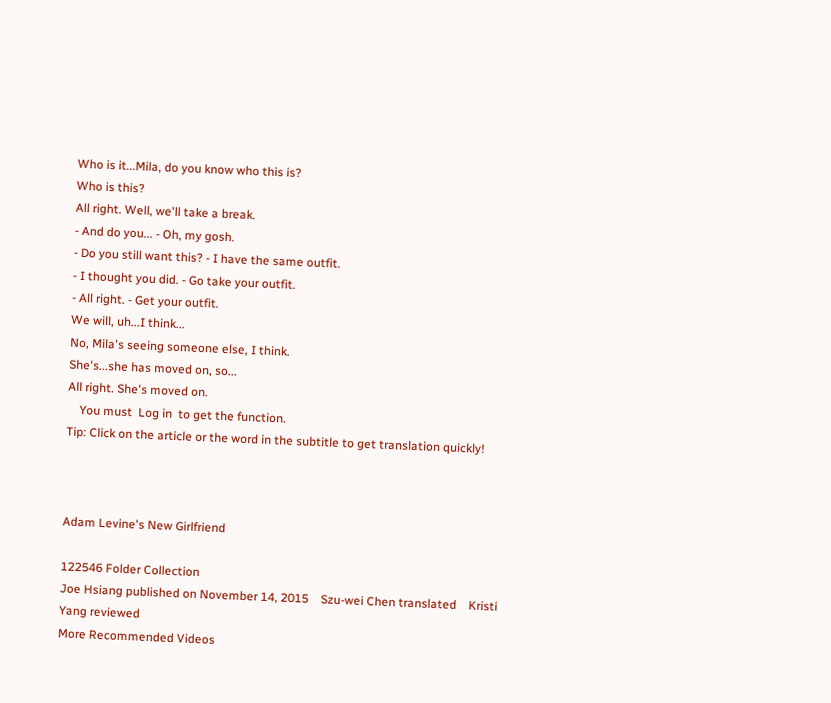Who is it...Mila, do you know who this is?
Who is this?
All right. Well, we'll take a break.
- And do you... - Oh, my gosh.
- Do you still want this? - I have the same outfit.
- I thought you did. - Go take your outfit.
- All right. - Get your outfit.
We will, uh...I think...
No, Mila's seeing someone else, I think.
She's...she has moved on, so...
All right. She's moved on.
    You must  Log in  to get the function.
Tip: Click on the article or the word in the subtitle to get translation quickly!



Adam Levine's New Girlfriend

122546 Folder Collection
Joe Hsiang published on November 14, 2015    Szu-wei Chen translated    Kristi Yang reviewed
More Recommended Videos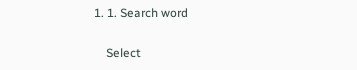1. 1. Search word

    Select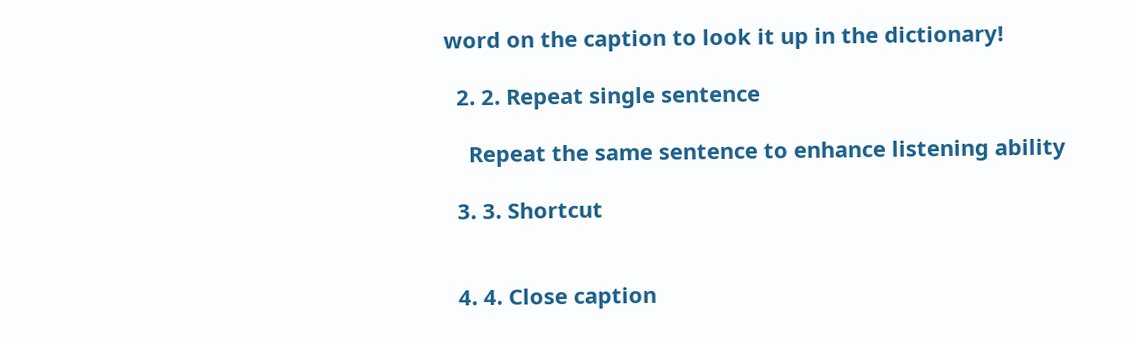word on the caption to look it up in the dictionary!

  2. 2. Repeat single sentence

    Repeat the same sentence to enhance listening ability

  3. 3. Shortcut


  4. 4. Close caption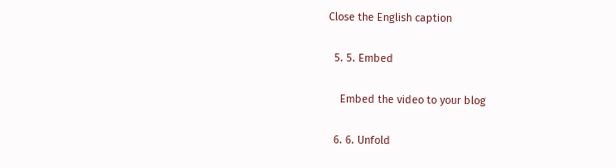Close the English caption

  5. 5. Embed

    Embed the video to your blog

  6. 6. Unfold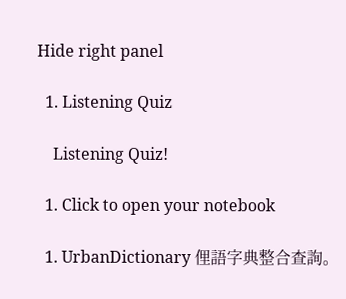Hide right panel

  1. Listening Quiz

    Listening Quiz!

  1. Click to open your notebook

  1. UrbanDictionary 俚語字典整合查詢。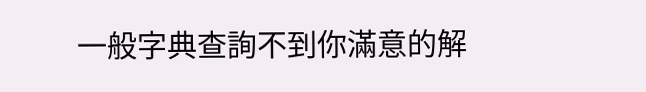一般字典查詢不到你滿意的解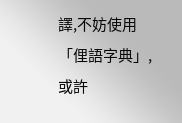譯,不妨使用「俚語字典」,或許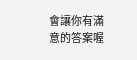會讓你有滿意的答案喔